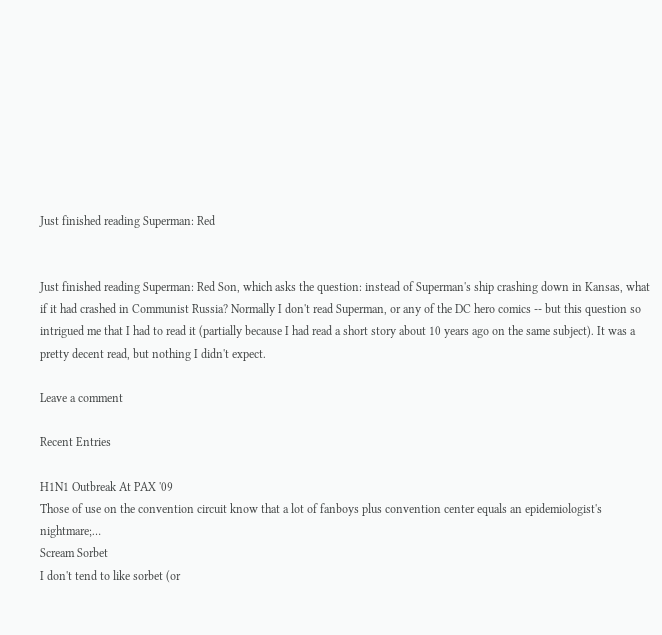Just finished reading Superman: Red


Just finished reading Superman: Red Son, which asks the question: instead of Superman's ship crashing down in Kansas, what if it had crashed in Communist Russia? Normally I don't read Superman, or any of the DC hero comics -- but this question so intrigued me that I had to read it (partially because I had read a short story about 10 years ago on the same subject). It was a pretty decent read, but nothing I didn't expect.

Leave a comment

Recent Entries

H1N1 Outbreak At PAX '09
Those of use on the convention circuit know that a lot of fanboys plus convention center equals an epidemiologist's nightmare;…
Scream Sorbet
I don't tend to like sorbet (or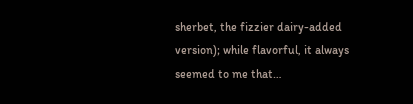sherbet, the fizzier dairy-added version); while flavorful, it always seemed to me that…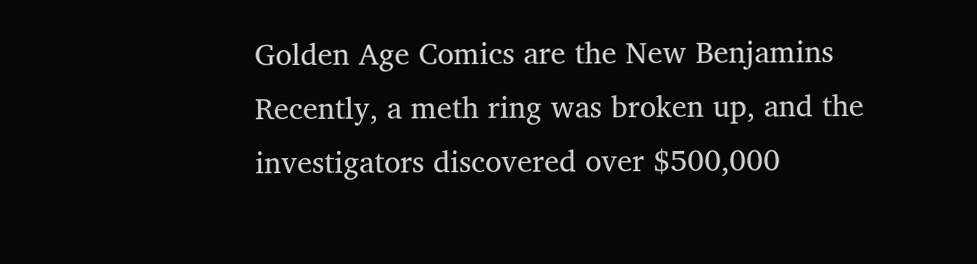Golden Age Comics are the New Benjamins
Recently, a meth ring was broken up, and the investigators discovered over $500,000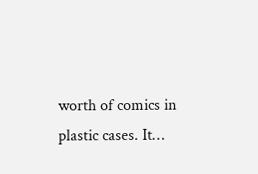worth of comics in plastic cases. It…